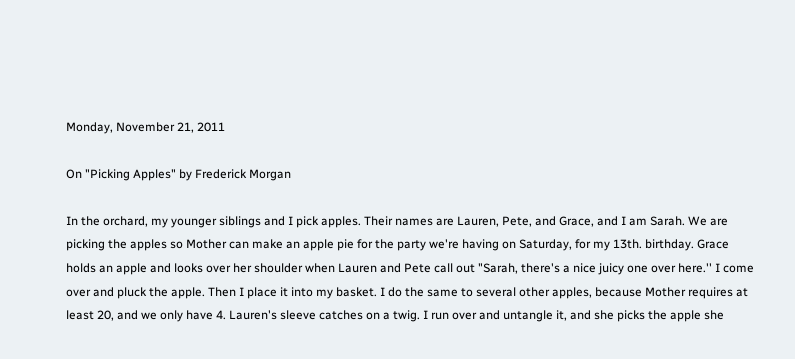Monday, November 21, 2011

On "Picking Apples" by Frederick Morgan

In the orchard, my younger siblings and I pick apples. Their names are Lauren, Pete, and Grace, and I am Sarah. We are picking the apples so Mother can make an apple pie for the party we're having on Saturday, for my 13th. birthday. Grace holds an apple and looks over her shoulder when Lauren and Pete call out "Sarah, there's a nice juicy one over here.'' I come over and pluck the apple. Then I place it into my basket. I do the same to several other apples, because Mother requires at least 20, and we only have 4. Lauren's sleeve catches on a twig. I run over and untangle it, and she picks the apple she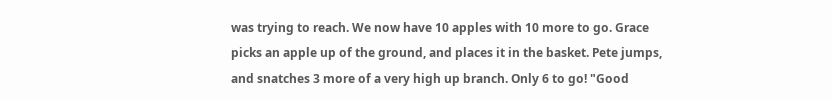was trying to reach. We now have 10 apples with 10 more to go. Grace picks an apple up of the ground, and places it in the basket. Pete jumps, and snatches 3 more of a very high up branch. Only 6 to go! "Good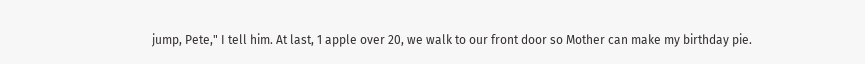jump, Pete," I tell him. At last, 1 apple over 20, we walk to our front door so Mother can make my birthday pie.